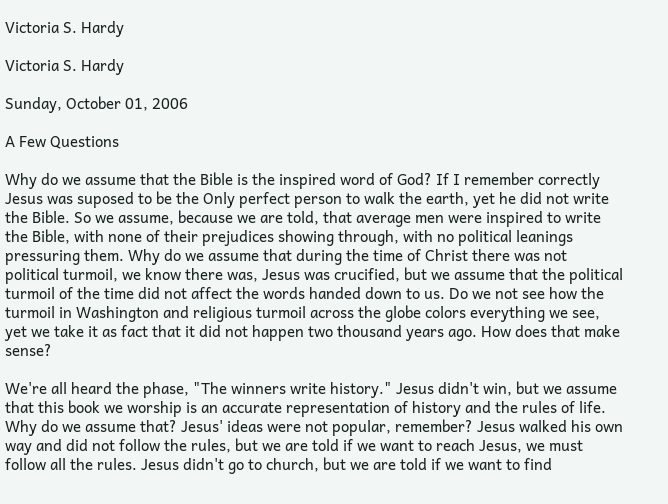Victoria S. Hardy

Victoria S. Hardy

Sunday, October 01, 2006

A Few Questions

Why do we assume that the Bible is the inspired word of God? If I remember correctly Jesus was suposed to be the Only perfect person to walk the earth, yet he did not write the Bible. So we assume, because we are told, that average men were inspired to write the Bible, with none of their prejudices showing through, with no political leanings pressuring them. Why do we assume that during the time of Christ there was not political turmoil, we know there was, Jesus was crucified, but we assume that the political turmoil of the time did not affect the words handed down to us. Do we not see how the turmoil in Washington and religious turmoil across the globe colors everything we see, yet we take it as fact that it did not happen two thousand years ago. How does that make sense?

We're all heard the phase, "The winners write history." Jesus didn't win, but we assume that this book we worship is an accurate representation of history and the rules of life. Why do we assume that? Jesus' ideas were not popular, remember? Jesus walked his own way and did not follow the rules, but we are told if we want to reach Jesus, we must follow all the rules. Jesus didn't go to church, but we are told if we want to find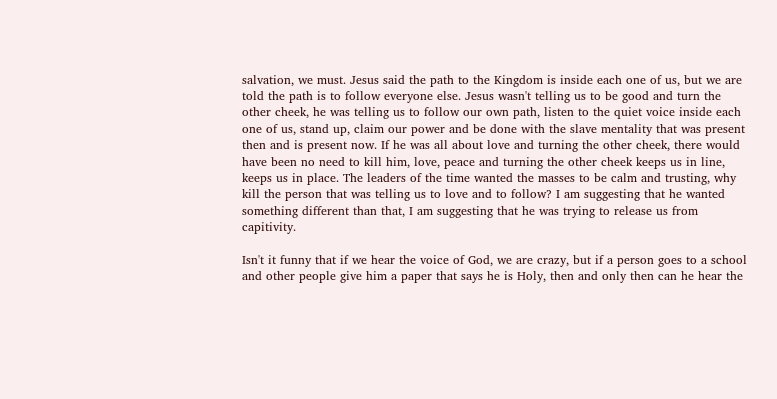salvation, we must. Jesus said the path to the Kingdom is inside each one of us, but we are told the path is to follow everyone else. Jesus wasn't telling us to be good and turn the other cheek, he was telling us to follow our own path, listen to the quiet voice inside each one of us, stand up, claim our power and be done with the slave mentality that was present then and is present now. If he was all about love and turning the other cheek, there would have been no need to kill him, love, peace and turning the other cheek keeps us in line, keeps us in place. The leaders of the time wanted the masses to be calm and trusting, why kill the person that was telling us to love and to follow? I am suggesting that he wanted something different than that, I am suggesting that he was trying to release us from capitivity.

Isn't it funny that if we hear the voice of God, we are crazy, but if a person goes to a school and other people give him a paper that says he is Holy, then and only then can he hear the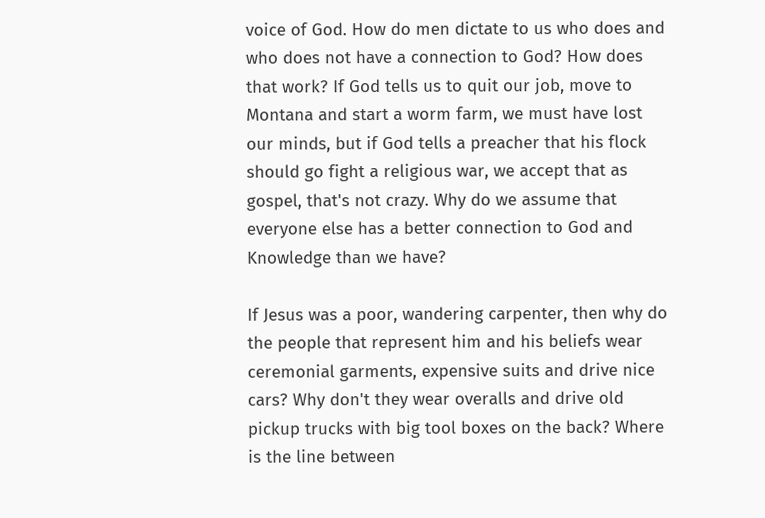voice of God. How do men dictate to us who does and who does not have a connection to God? How does that work? If God tells us to quit our job, move to Montana and start a worm farm, we must have lost our minds, but if God tells a preacher that his flock should go fight a religious war, we accept that as gospel, that's not crazy. Why do we assume that everyone else has a better connection to God and Knowledge than we have?

If Jesus was a poor, wandering carpenter, then why do the people that represent him and his beliefs wear ceremonial garments, expensive suits and drive nice cars? Why don't they wear overalls and drive old pickup trucks with big tool boxes on the back? Where is the line between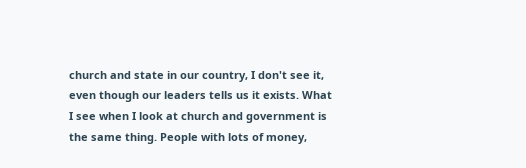church and state in our country, I don't see it, even though our leaders tells us it exists. What I see when I look at church and government is the same thing. People with lots of money,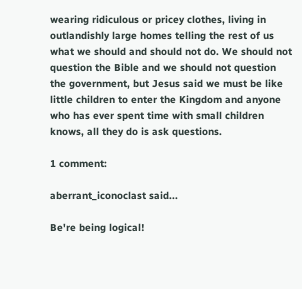wearing ridiculous or pricey clothes, living in outlandishly large homes telling the rest of us what we should and should not do. We should not question the Bible and we should not question the government, but Jesus said we must be like little children to enter the Kingdom and anyone who has ever spent time with small children knows, all they do is ask questions.

1 comment:

aberrant_iconoclast said...

Be're being logical!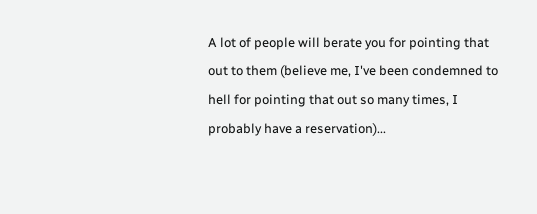A lot of people will berate you for pointing that out to them (believe me, I've been condemned to hell for pointing that out so many times, I probably have a reservation)...